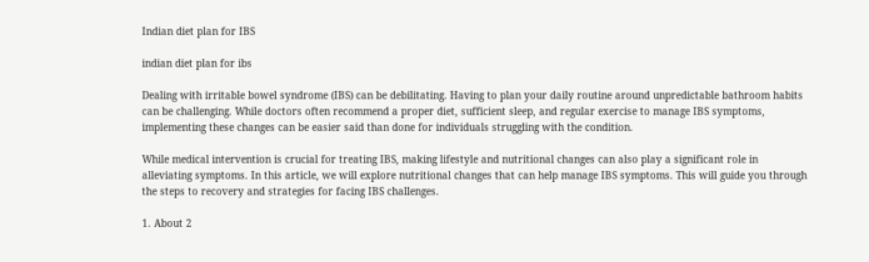Indian diet plan for IBS

indian diet plan for ibs

Dealing with irritable bowel syndrome (IBS) can be debilitating. Having to plan your daily routine around unpredictable bathroom habits can be challenging. While doctors often recommend a proper diet, sufficient sleep, and regular exercise to manage IBS symptoms, implementing these changes can be easier said than done for individuals struggling with the condition.

While medical intervention is crucial for treating IBS, making lifestyle and nutritional changes can also play a significant role in alleviating symptoms. In this article, we will explore nutritional changes that can help manage IBS symptoms. This will guide you through the steps to recovery and strategies for facing IBS challenges.

1. About 2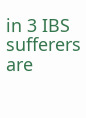in 3 IBS sufferers are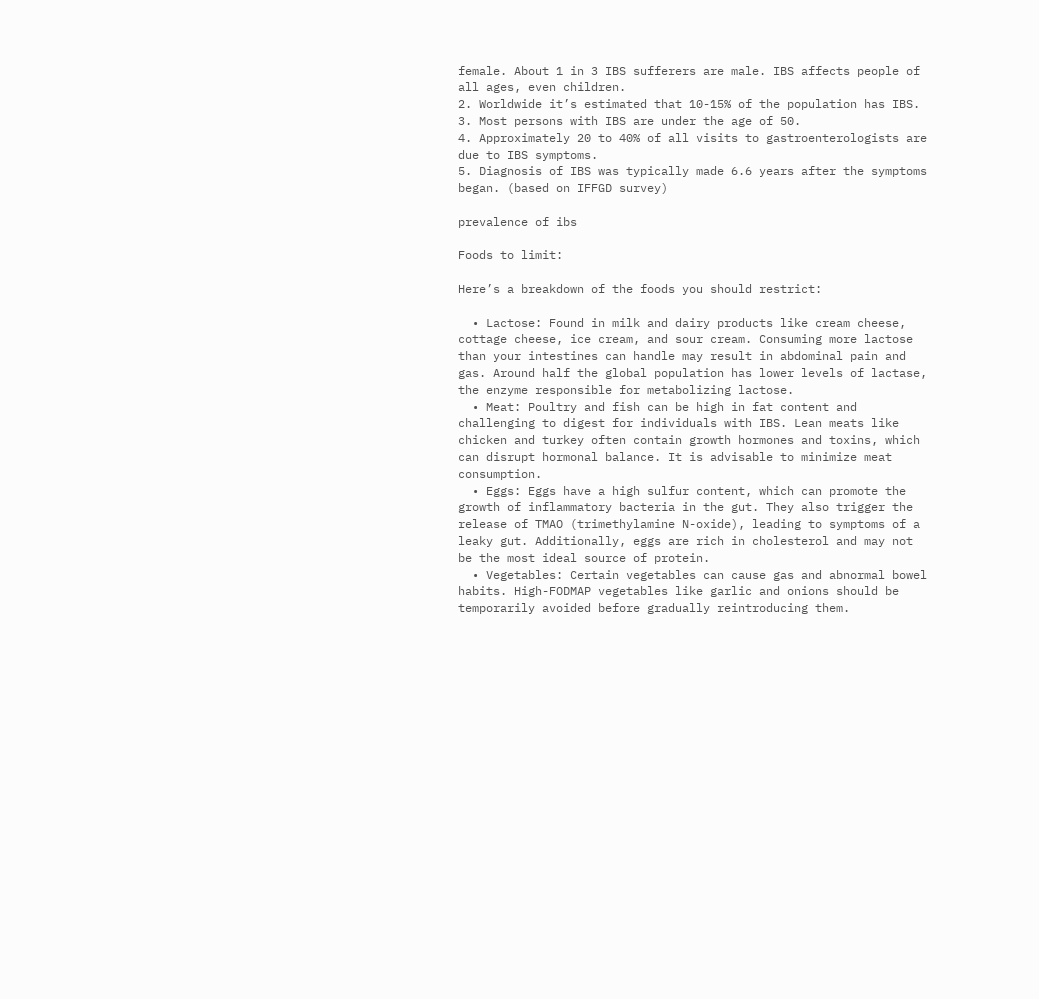female. About 1 in 3 IBS sufferers are male. IBS affects people of all ages, even children.
2. Worldwide it’s estimated that 10-15% of the population has IBS.
3. Most persons with IBS are under the age of 50.
4. Approximately 20 to 40% of all visits to gastroenterologists are due to IBS symptoms.
5. Diagnosis of IBS was typically made 6.6 years after the symptoms began. (based on IFFGD survey)

prevalence of ibs

Foods to limit:

Here’s a breakdown of the foods you should restrict:

  • Lactose: Found in milk and dairy products like cream cheese, cottage cheese, ice cream, and sour cream. Consuming more lactose than your intestines can handle may result in abdominal pain and gas. Around half the global population has lower levels of lactase, the enzyme responsible for metabolizing lactose.
  • Meat: Poultry and fish can be high in fat content and challenging to digest for individuals with IBS. Lean meats like chicken and turkey often contain growth hormones and toxins, which can disrupt hormonal balance. It is advisable to minimize meat consumption.
  • Eggs: Eggs have a high sulfur content, which can promote the growth of inflammatory bacteria in the gut. They also trigger the release of TMAO (trimethylamine N-oxide), leading to symptoms of a leaky gut. Additionally, eggs are rich in cholesterol and may not be the most ideal source of protein.
  • Vegetables: Certain vegetables can cause gas and abnormal bowel habits. High-FODMAP vegetables like garlic and onions should be temporarily avoided before gradually reintroducing them.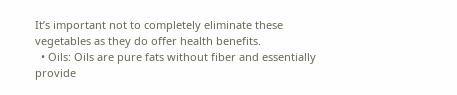It’s important not to completely eliminate these vegetables as they do offer health benefits.
  • Oils: Oils are pure fats without fiber and essentially provide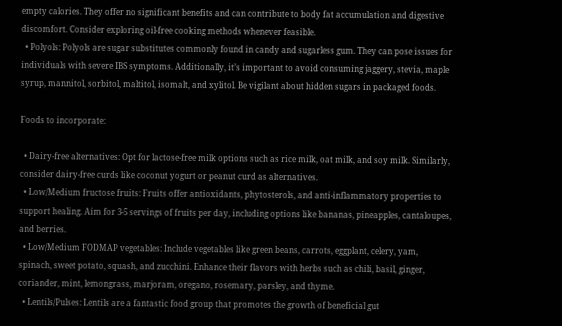empty calories. They offer no significant benefits and can contribute to body fat accumulation and digestive discomfort. Consider exploring oil-free cooking methods whenever feasible.
  • Polyols: Polyols are sugar substitutes commonly found in candy and sugarless gum. They can pose issues for individuals with severe IBS symptoms. Additionally, it’s important to avoid consuming jaggery, stevia, maple syrup, mannitol, sorbitol, maltitol, isomalt, and xylitol. Be vigilant about hidden sugars in packaged foods.

Foods to incorporate:

  • Dairy-free alternatives: Opt for lactose-free milk options such as rice milk, oat milk, and soy milk. Similarly, consider dairy-free curds like coconut yogurt or peanut curd as alternatives.
  • Low/Medium fructose fruits: Fruits offer antioxidants, phytosterols, and anti-inflammatory properties to support healing. Aim for 3-5 servings of fruits per day, including options like bananas, pineapples, cantaloupes, and berries.
  • Low/Medium FODMAP vegetables: Include vegetables like green beans, carrots, eggplant, celery, yam, spinach, sweet potato, squash, and zucchini. Enhance their flavors with herbs such as chili, basil, ginger, coriander, mint, lemongrass, marjoram, oregano, rosemary, parsley, and thyme.
  • Lentils/Pulses: Lentils are a fantastic food group that promotes the growth of beneficial gut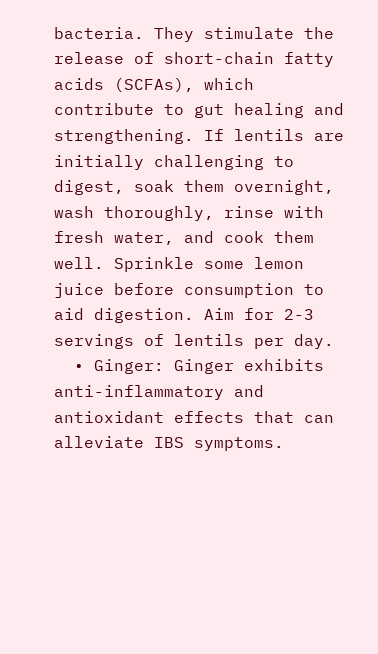bacteria. They stimulate the release of short-chain fatty acids (SCFAs), which contribute to gut healing and strengthening. If lentils are initially challenging to digest, soak them overnight, wash thoroughly, rinse with fresh water, and cook them well. Sprinkle some lemon juice before consumption to aid digestion. Aim for 2-3 servings of lentils per day.
  • Ginger: Ginger exhibits anti-inflammatory and antioxidant effects that can alleviate IBS symptoms.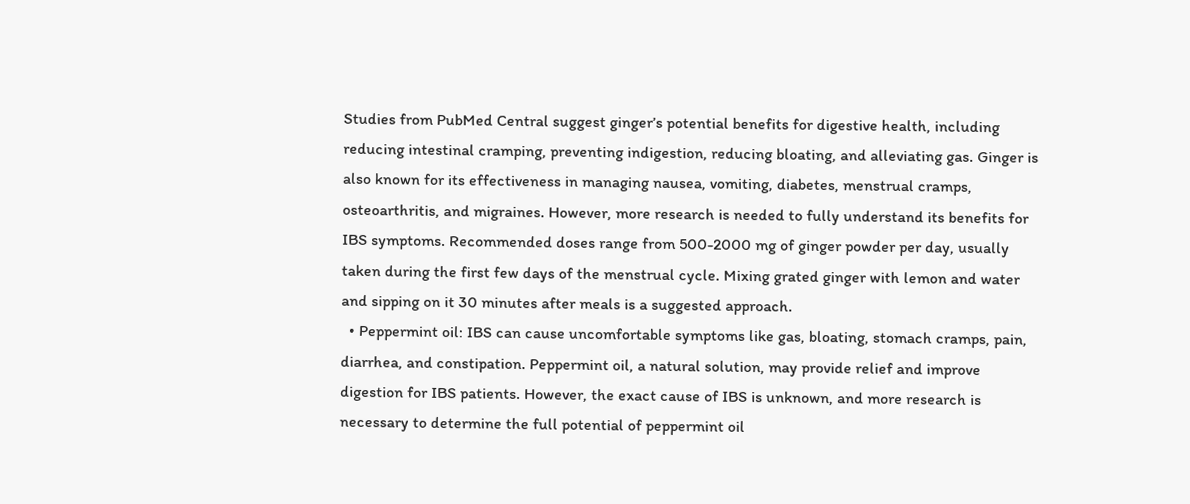Studies from PubMed Central suggest ginger’s potential benefits for digestive health, including reducing intestinal cramping, preventing indigestion, reducing bloating, and alleviating gas. Ginger is also known for its effectiveness in managing nausea, vomiting, diabetes, menstrual cramps, osteoarthritis, and migraines. However, more research is needed to fully understand its benefits for IBS symptoms. Recommended doses range from 500-2000 mg of ginger powder per day, usually taken during the first few days of the menstrual cycle. Mixing grated ginger with lemon and water and sipping on it 30 minutes after meals is a suggested approach.
  • Peppermint oil: IBS can cause uncomfortable symptoms like gas, bloating, stomach cramps, pain, diarrhea, and constipation. Peppermint oil, a natural solution, may provide relief and improve digestion for IBS patients. However, the exact cause of IBS is unknown, and more research is necessary to determine the full potential of peppermint oil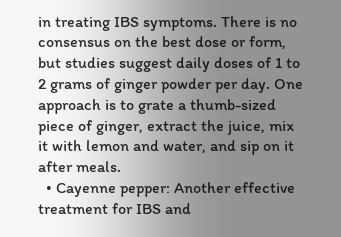in treating IBS symptoms. There is no consensus on the best dose or form, but studies suggest daily doses of 1 to 2 grams of ginger powder per day. One approach is to grate a thumb-sized piece of ginger, extract the juice, mix it with lemon and water, and sip on it after meals.
  • Cayenne pepper: Another effective treatment for IBS and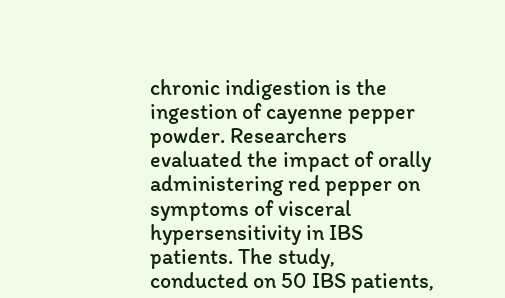chronic indigestion is the ingestion of cayenne pepper powder. Researchers evaluated the impact of orally administering red pepper on symptoms of visceral hypersensitivity in IBS patients. The study, conducted on 50 IBS patients,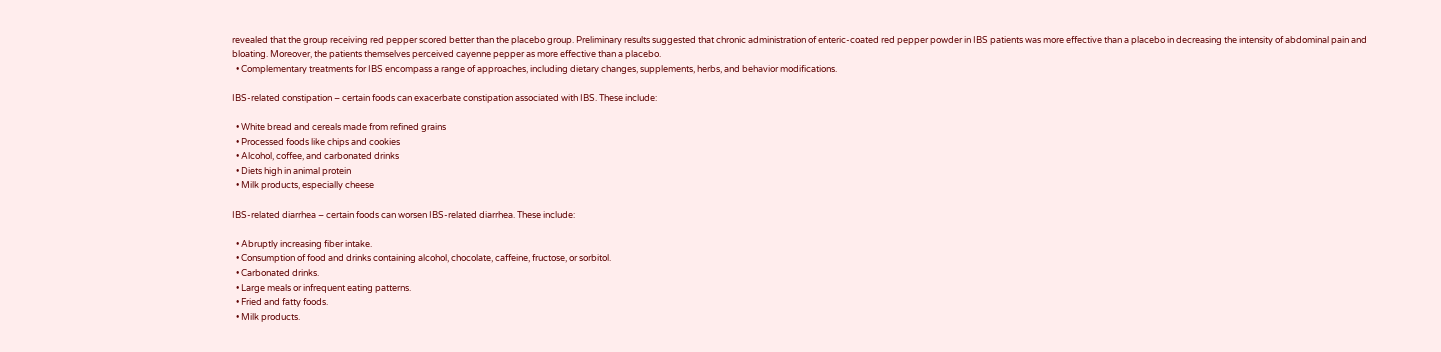revealed that the group receiving red pepper scored better than the placebo group. Preliminary results suggested that chronic administration of enteric-coated red pepper powder in IBS patients was more effective than a placebo in decreasing the intensity of abdominal pain and bloating. Moreover, the patients themselves perceived cayenne pepper as more effective than a placebo.
  • Complementary treatments for IBS encompass a range of approaches, including dietary changes, supplements, herbs, and behavior modifications.

IBS-related constipation – certain foods can exacerbate constipation associated with IBS. These include:

  • White bread and cereals made from refined grains
  • Processed foods like chips and cookies
  • Alcohol, coffee, and carbonated drinks
  • Diets high in animal protein
  • Milk products, especially cheese

IBS-related diarrhea – certain foods can worsen IBS-related diarrhea. These include:

  • Abruptly increasing fiber intake.
  • Consumption of food and drinks containing alcohol, chocolate, caffeine, fructose, or sorbitol.
  • Carbonated drinks.
  • Large meals or infrequent eating patterns.
  • Fried and fatty foods.
  • Milk products.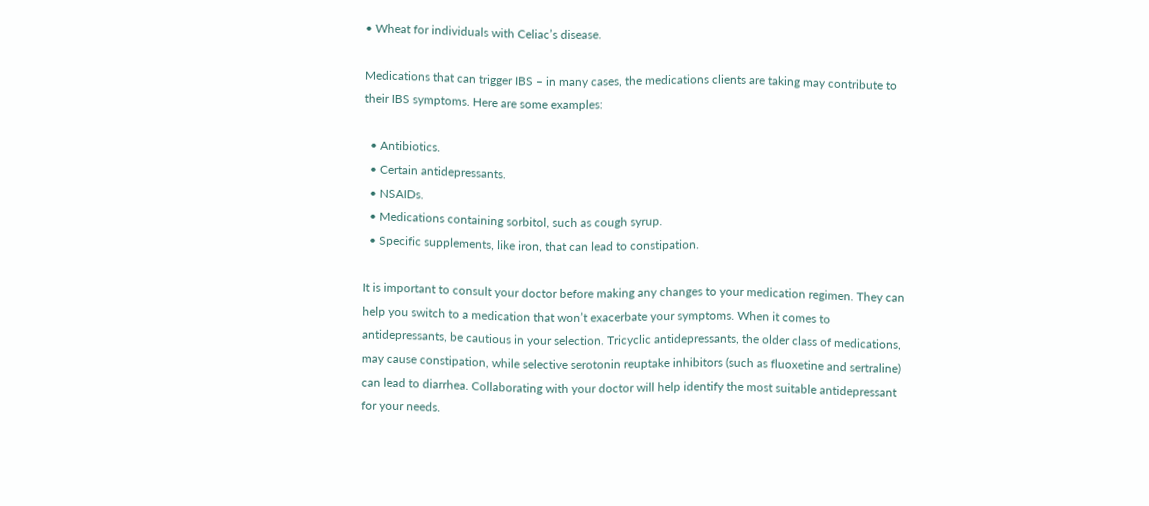• Wheat for individuals with Celiac’s disease.

Medications that can trigger IBS – in many cases, the medications clients are taking may contribute to their IBS symptoms. Here are some examples:

  • Antibiotics.
  • Certain antidepressants.
  • NSAIDs.
  • Medications containing sorbitol, such as cough syrup.
  • Specific supplements, like iron, that can lead to constipation.

It is important to consult your doctor before making any changes to your medication regimen. They can help you switch to a medication that won’t exacerbate your symptoms. When it comes to antidepressants, be cautious in your selection. Tricyclic antidepressants, the older class of medications, may cause constipation, while selective serotonin reuptake inhibitors (such as fluoxetine and sertraline) can lead to diarrhea. Collaborating with your doctor will help identify the most suitable antidepressant for your needs.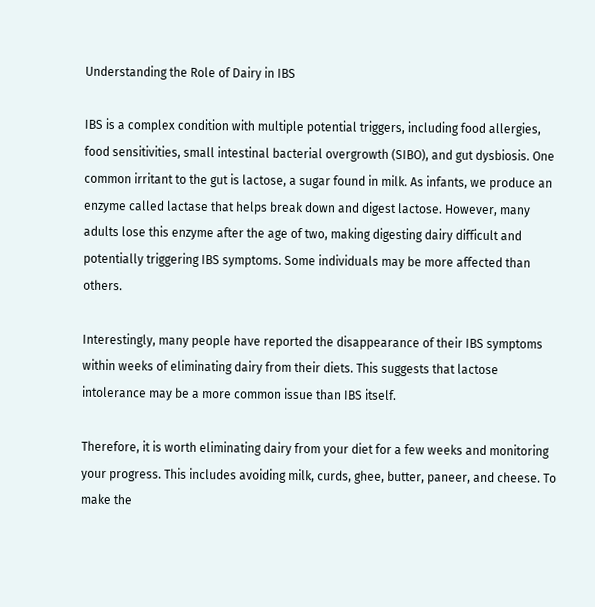Understanding the Role of Dairy in IBS

IBS is a complex condition with multiple potential triggers, including food allergies, food sensitivities, small intestinal bacterial overgrowth (SIBO), and gut dysbiosis. One common irritant to the gut is lactose, a sugar found in milk. As infants, we produce an enzyme called lactase that helps break down and digest lactose. However, many adults lose this enzyme after the age of two, making digesting dairy difficult and potentially triggering IBS symptoms. Some individuals may be more affected than others.

Interestingly, many people have reported the disappearance of their IBS symptoms within weeks of eliminating dairy from their diets. This suggests that lactose intolerance may be a more common issue than IBS itself.

Therefore, it is worth eliminating dairy from your diet for a few weeks and monitoring your progress. This includes avoiding milk, curds, ghee, butter, paneer, and cheese. To make the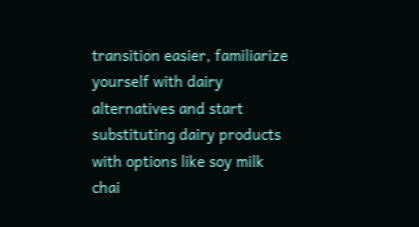transition easier, familiarize yourself with dairy alternatives and start substituting dairy products with options like soy milk chai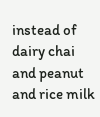instead of dairy chai and peanut and rice milk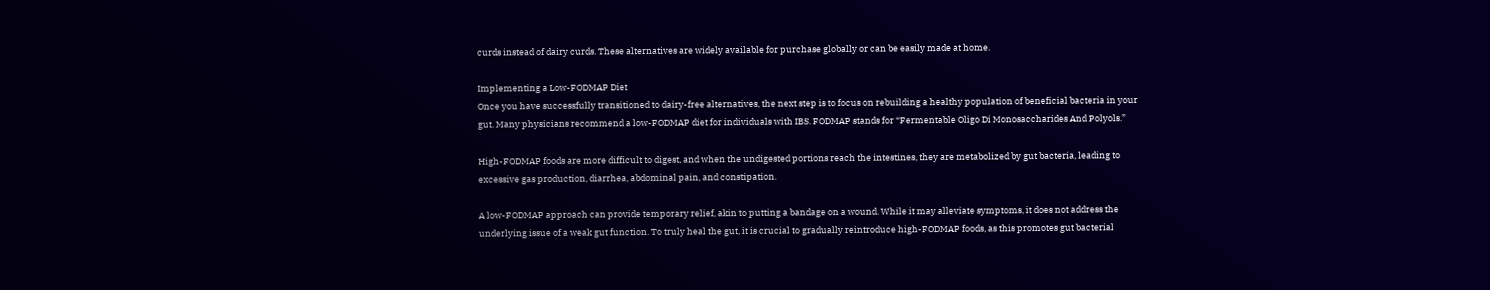curds instead of dairy curds. These alternatives are widely available for purchase globally or can be easily made at home.

Implementing a Low-FODMAP Diet
Once you have successfully transitioned to dairy-free alternatives, the next step is to focus on rebuilding a healthy population of beneficial bacteria in your gut. Many physicians recommend a low-FODMAP diet for individuals with IBS. FODMAP stands for “Fermentable Oligo Di Monosaccharides And Polyols.”

High-FODMAP foods are more difficult to digest, and when the undigested portions reach the intestines, they are metabolized by gut bacteria, leading to excessive gas production, diarrhea, abdominal pain, and constipation.

A low-FODMAP approach can provide temporary relief, akin to putting a bandage on a wound. While it may alleviate symptoms, it does not address the underlying issue of a weak gut function. To truly heal the gut, it is crucial to gradually reintroduce high-FODMAP foods, as this promotes gut bacterial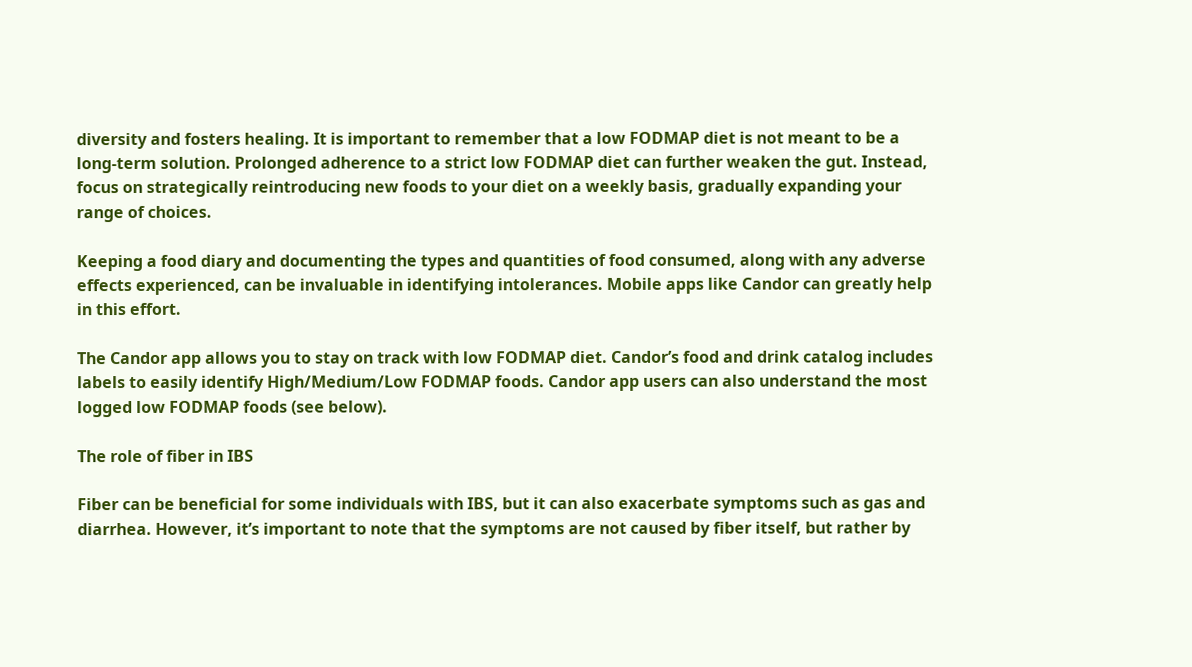diversity and fosters healing. It is important to remember that a low FODMAP diet is not meant to be a long-term solution. Prolonged adherence to a strict low FODMAP diet can further weaken the gut. Instead, focus on strategically reintroducing new foods to your diet on a weekly basis, gradually expanding your range of choices.

Keeping a food diary and documenting the types and quantities of food consumed, along with any adverse effects experienced, can be invaluable in identifying intolerances. Mobile apps like Candor can greatly help in this effort.

The Candor app allows you to stay on track with low FODMAP diet. Candor’s food and drink catalog includes labels to easily identify High/Medium/Low FODMAP foods. Candor app users can also understand the most logged low FODMAP foods (see below).

The role of fiber in IBS

Fiber can be beneficial for some individuals with IBS, but it can also exacerbate symptoms such as gas and diarrhea. However, it’s important to note that the symptoms are not caused by fiber itself, but rather by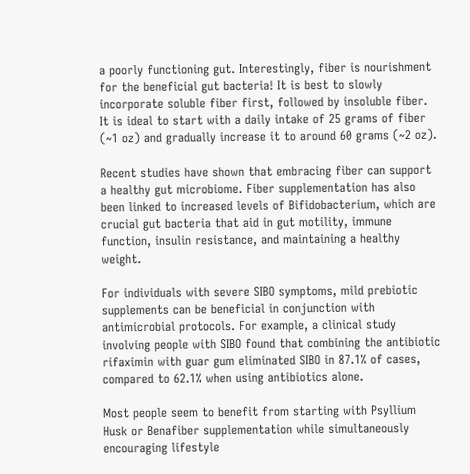a poorly functioning gut. Interestingly, fiber is nourishment for the beneficial gut bacteria! It is best to slowly incorporate soluble fiber first, followed by insoluble fiber. It is ideal to start with a daily intake of 25 grams of fiber (~1 oz) and gradually increase it to around 60 grams (~2 oz).

Recent studies have shown that embracing fiber can support a healthy gut microbiome. Fiber supplementation has also been linked to increased levels of Bifidobacterium, which are crucial gut bacteria that aid in gut motility, immune function, insulin resistance, and maintaining a healthy weight.

For individuals with severe SIBO symptoms, mild prebiotic supplements can be beneficial in conjunction with antimicrobial protocols. For example, a clinical study involving people with SIBO found that combining the antibiotic rifaximin with guar gum eliminated SIBO in 87.1% of cases, compared to 62.1% when using antibiotics alone.

Most people seem to benefit from starting with Psyllium Husk or Benafiber supplementation while simultaneously encouraging lifestyle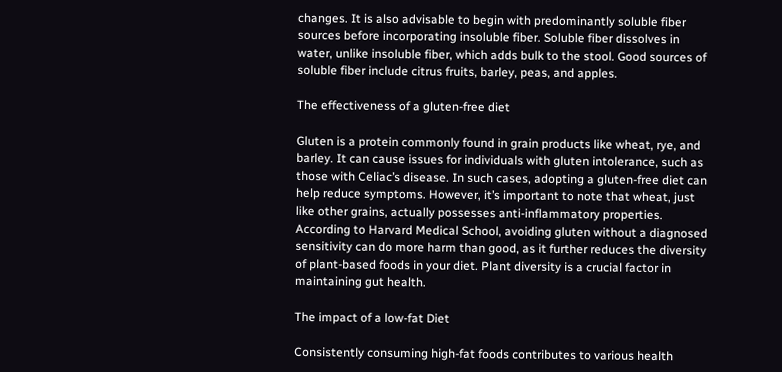changes. It is also advisable to begin with predominantly soluble fiber sources before incorporating insoluble fiber. Soluble fiber dissolves in water, unlike insoluble fiber, which adds bulk to the stool. Good sources of soluble fiber include citrus fruits, barley, peas, and apples.

The effectiveness of a gluten-free diet

Gluten is a protein commonly found in grain products like wheat, rye, and barley. It can cause issues for individuals with gluten intolerance, such as those with Celiac’s disease. In such cases, adopting a gluten-free diet can help reduce symptoms. However, it’s important to note that wheat, just like other grains, actually possesses anti-inflammatory properties. According to Harvard Medical School, avoiding gluten without a diagnosed sensitivity can do more harm than good, as it further reduces the diversity of plant-based foods in your diet. Plant diversity is a crucial factor in maintaining gut health.

The impact of a low-fat Diet

Consistently consuming high-fat foods contributes to various health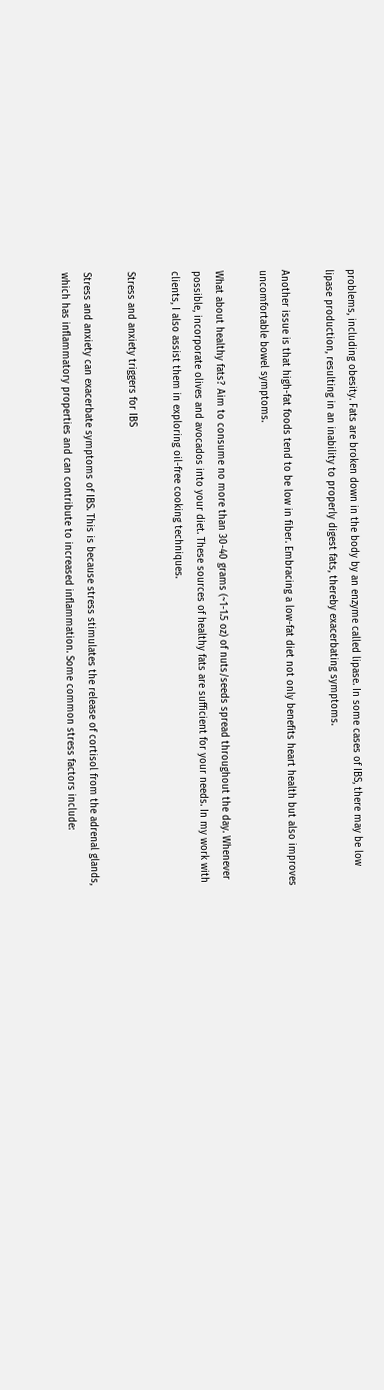problems, including obesity. Fats are broken down in the body by an enzyme called lipase. In some cases of IBS, there may be low lipase production, resulting in an inability to properly digest fats, thereby exacerbating symptoms.

Another issue is that high-fat foods tend to be low in fiber. Embracing a low-fat diet not only benefits heart health but also improves uncomfortable bowel symptoms.

What about healthy fats? Aim to consume no more than 30-40 grams (~1-1.5 oz) of nuts/seeds spread throughout the day. Whenever possible, incorporate olives and avocados into your diet. These sources of healthy fats are sufficient for your needs. In my work with clients, I also assist them in exploring oil-free cooking techniques.

Stress and anxiety triggers for IBS

Stress and anxiety can exacerbate symptoms of IBS. This is because stress stimulates the release of cortisol from the adrenal glands, which has inflammatory properties and can contribute to increased inflammation. Some common stress factors include: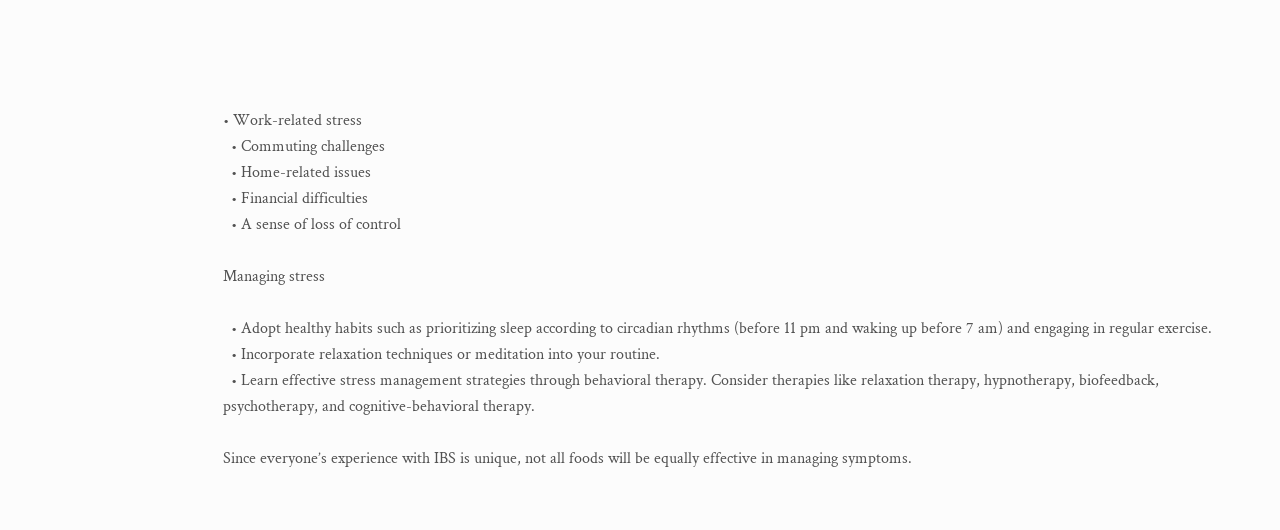• Work-related stress
  • Commuting challenges
  • Home-related issues
  • Financial difficulties
  • A sense of loss of control

Managing stress

  • Adopt healthy habits such as prioritizing sleep according to circadian rhythms (before 11 pm and waking up before 7 am) and engaging in regular exercise.
  • Incorporate relaxation techniques or meditation into your routine.
  • Learn effective stress management strategies through behavioral therapy. Consider therapies like relaxation therapy, hypnotherapy, biofeedback, psychotherapy, and cognitive-behavioral therapy.

Since everyone’s experience with IBS is unique, not all foods will be equally effective in managing symptoms.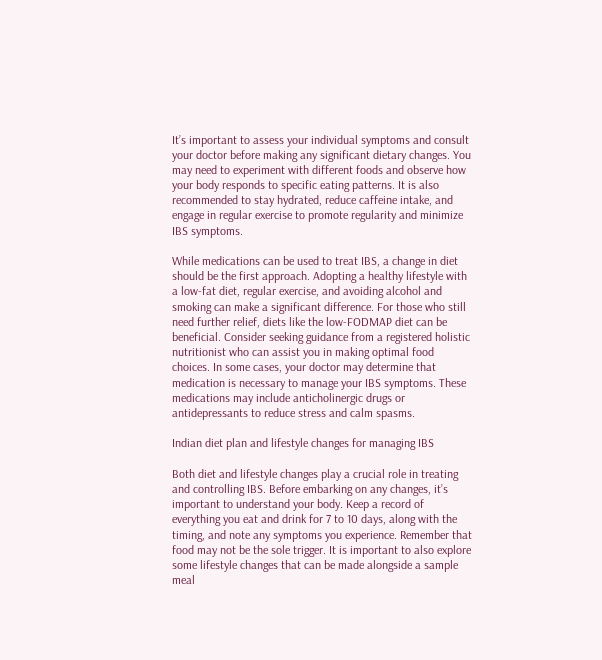It’s important to assess your individual symptoms and consult your doctor before making any significant dietary changes. You may need to experiment with different foods and observe how your body responds to specific eating patterns. It is also recommended to stay hydrated, reduce caffeine intake, and engage in regular exercise to promote regularity and minimize IBS symptoms.

While medications can be used to treat IBS, a change in diet should be the first approach. Adopting a healthy lifestyle with a low-fat diet, regular exercise, and avoiding alcohol and smoking can make a significant difference. For those who still need further relief, diets like the low-FODMAP diet can be beneficial. Consider seeking guidance from a registered holistic nutritionist who can assist you in making optimal food choices. In some cases, your doctor may determine that medication is necessary to manage your IBS symptoms. These medications may include anticholinergic drugs or antidepressants to reduce stress and calm spasms.

Indian diet plan and lifestyle changes for managing IBS

Both diet and lifestyle changes play a crucial role in treating and controlling IBS. Before embarking on any changes, it’s important to understand your body. Keep a record of everything you eat and drink for 7 to 10 days, along with the timing, and note any symptoms you experience. Remember that food may not be the sole trigger. It is important to also explore some lifestyle changes that can be made alongside a sample meal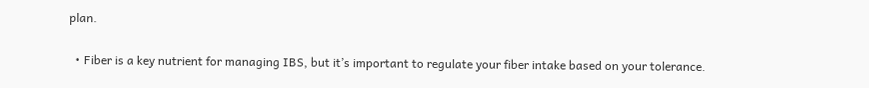plan.

  • Fiber is a key nutrient for managing IBS, but it’s important to regulate your fiber intake based on your tolerance.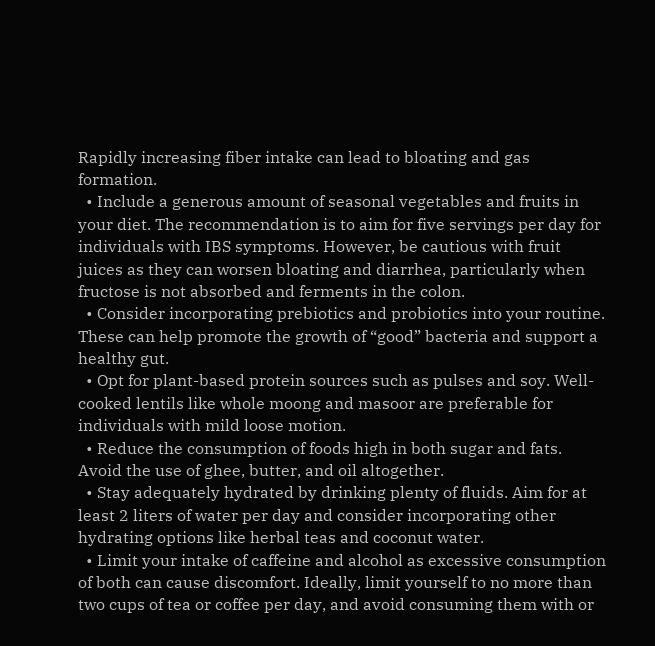Rapidly increasing fiber intake can lead to bloating and gas formation.
  • Include a generous amount of seasonal vegetables and fruits in your diet. The recommendation is to aim for five servings per day for individuals with IBS symptoms. However, be cautious with fruit juices as they can worsen bloating and diarrhea, particularly when fructose is not absorbed and ferments in the colon.
  • Consider incorporating prebiotics and probiotics into your routine. These can help promote the growth of “good” bacteria and support a healthy gut.
  • Opt for plant-based protein sources such as pulses and soy. Well-cooked lentils like whole moong and masoor are preferable for individuals with mild loose motion.
  • Reduce the consumption of foods high in both sugar and fats. Avoid the use of ghee, butter, and oil altogether.
  • Stay adequately hydrated by drinking plenty of fluids. Aim for at least 2 liters of water per day and consider incorporating other hydrating options like herbal teas and coconut water.
  • Limit your intake of caffeine and alcohol as excessive consumption of both can cause discomfort. Ideally, limit yourself to no more than two cups of tea or coffee per day, and avoid consuming them with or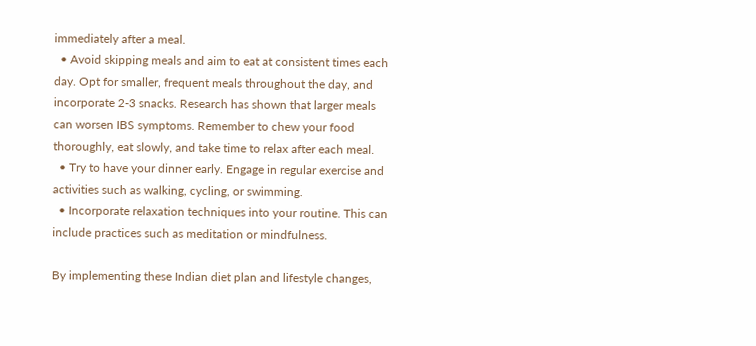immediately after a meal.
  • Avoid skipping meals and aim to eat at consistent times each day. Opt for smaller, frequent meals throughout the day, and incorporate 2-3 snacks. Research has shown that larger meals can worsen IBS symptoms. Remember to chew your food thoroughly, eat slowly, and take time to relax after each meal.
  • Try to have your dinner early. Engage in regular exercise and activities such as walking, cycling, or swimming.
  • Incorporate relaxation techniques into your routine. This can include practices such as meditation or mindfulness.

By implementing these Indian diet plan and lifestyle changes,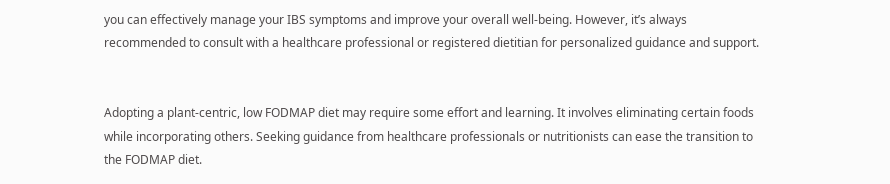you can effectively manage your IBS symptoms and improve your overall well-being. However, it’s always recommended to consult with a healthcare professional or registered dietitian for personalized guidance and support.


Adopting a plant-centric, low FODMAP diet may require some effort and learning. It involves eliminating certain foods while incorporating others. Seeking guidance from healthcare professionals or nutritionists can ease the transition to the FODMAP diet.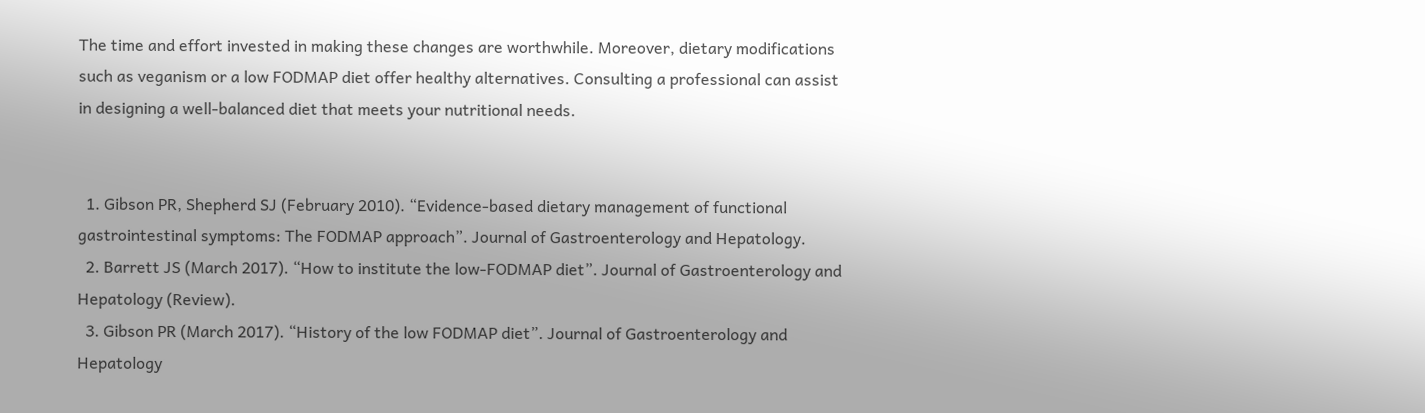The time and effort invested in making these changes are worthwhile. Moreover, dietary modifications such as veganism or a low FODMAP diet offer healthy alternatives. Consulting a professional can assist in designing a well-balanced diet that meets your nutritional needs.


  1. Gibson PR, Shepherd SJ (February 2010). “Evidence-based dietary management of functional gastrointestinal symptoms: The FODMAP approach”. Journal of Gastroenterology and Hepatology.
  2. Barrett JS (March 2017). “How to institute the low-FODMAP diet”. Journal of Gastroenterology and Hepatology (Review).
  3. Gibson PR (March 2017). “History of the low FODMAP diet”. Journal of Gastroenterology and Hepatology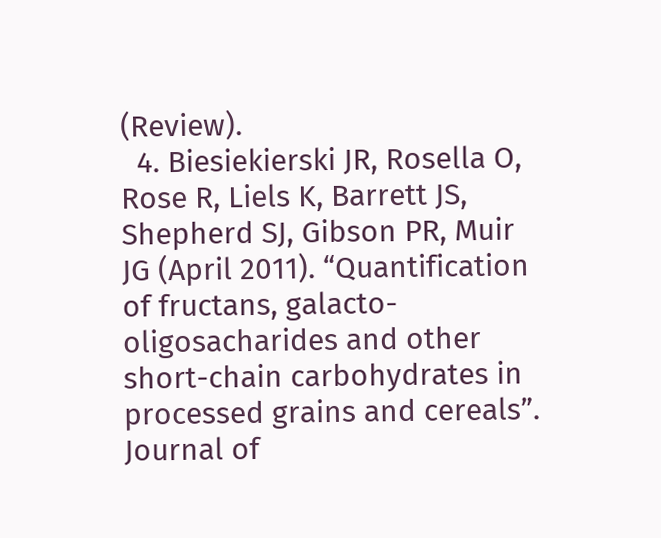(Review).
  4. Biesiekierski JR, Rosella O, Rose R, Liels K, Barrett JS, Shepherd SJ, Gibson PR, Muir JG (April 2011). “Quantification of fructans, galacto-oligosacharides and other short-chain carbohydrates in processed grains and cereals”. Journal of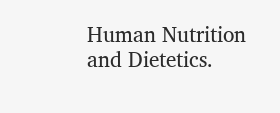Human Nutrition and Dietetics.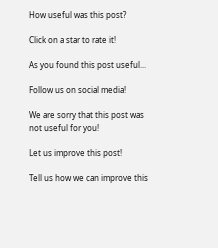How useful was this post?

Click on a star to rate it!

As you found this post useful...

Follow us on social media!

We are sorry that this post was not useful for you!

Let us improve this post!

Tell us how we can improve this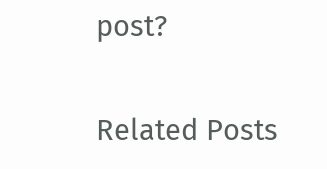post?

Related Posts